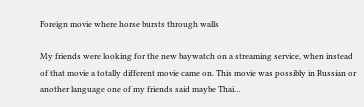Foreign movie where horse bursts through walls

My friends were looking for the new baywatch on a streaming service, when instead of that movie a totally different movie came on. This movie was possibly in Russian or another language one of my friends said maybe Thai…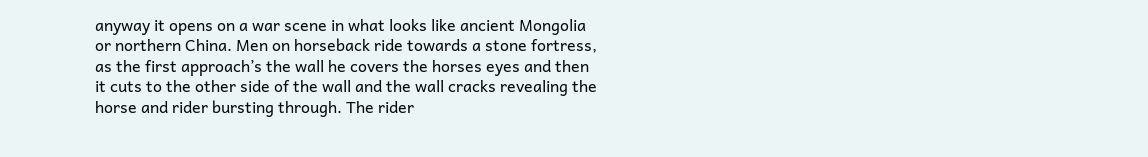anyway it opens on a war scene in what looks like ancient Mongolia or northern China. Men on horseback ride towards a stone fortress, as the first approach’s the wall he covers the horses eyes and then it cuts to the other side of the wall and the wall cracks revealing the horse and rider bursting through. The rider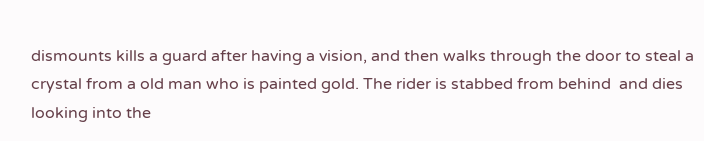dismounts kills a guard after having a vision, and then walks through the door to steal a crystal from a old man who is painted gold. The rider is stabbed from behind  and dies looking into the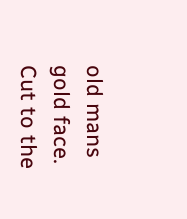old mans gold face. Cut to the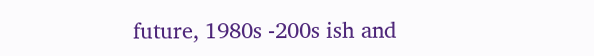future, 1980s -200s ish and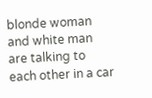blonde woman and white man are talking to each other in a car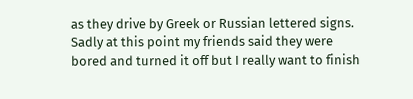as they drive by Greek or Russian lettered signs. Sadly at this point my friends said they were bored and turned it off but I really want to finish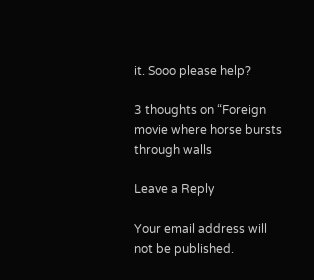it. Sooo please help?

3 thoughts on “Foreign movie where horse bursts through walls

Leave a Reply

Your email address will not be published.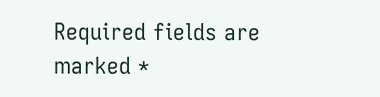Required fields are marked *